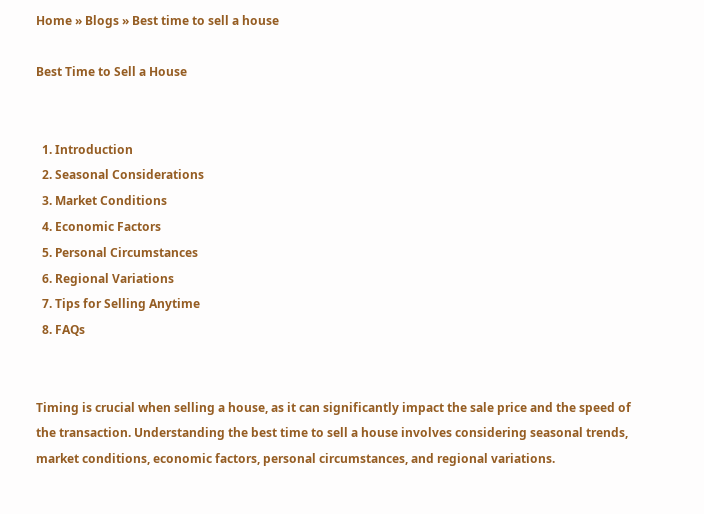Home » Blogs » Best time to sell a house

Best Time to Sell a House


  1. Introduction
  2. Seasonal Considerations
  3. Market Conditions
  4. Economic Factors
  5. Personal Circumstances
  6. Regional Variations
  7. Tips for Selling Anytime
  8. FAQs


Timing is crucial when selling a house, as it can significantly impact the sale price and the speed of the transaction. Understanding the best time to sell a house involves considering seasonal trends, market conditions, economic factors, personal circumstances, and regional variations.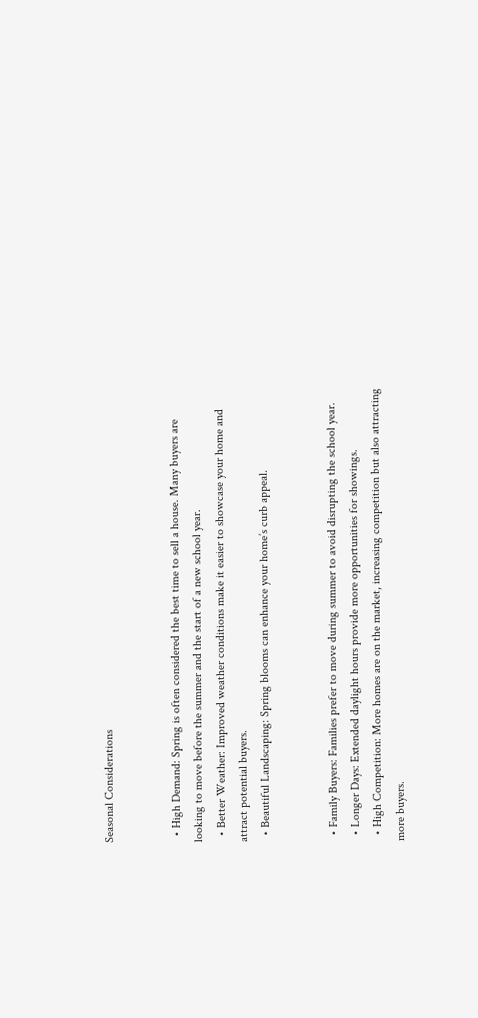Seasonal Considerations


  • High Demand: Spring is often considered the best time to sell a house. Many buyers are looking to move before the summer and the start of a new school year.
  • Better Weather: Improved weather conditions make it easier to showcase your home and attract potential buyers.
  • Beautiful Landscaping: Spring blooms can enhance your home’s curb appeal.


  • Family Buyers: Families prefer to move during summer to avoid disrupting the school year.
  • Longer Days: Extended daylight hours provide more opportunities for showings.
  • High Competition: More homes are on the market, increasing competition but also attracting more buyers.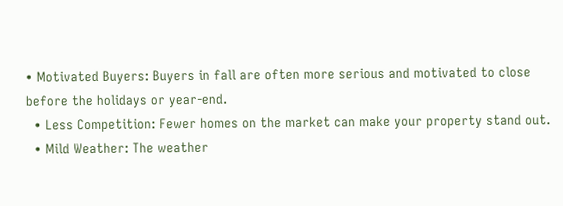• Motivated Buyers: Buyers in fall are often more serious and motivated to close before the holidays or year-end.
  • Less Competition: Fewer homes on the market can make your property stand out.
  • Mild Weather: The weather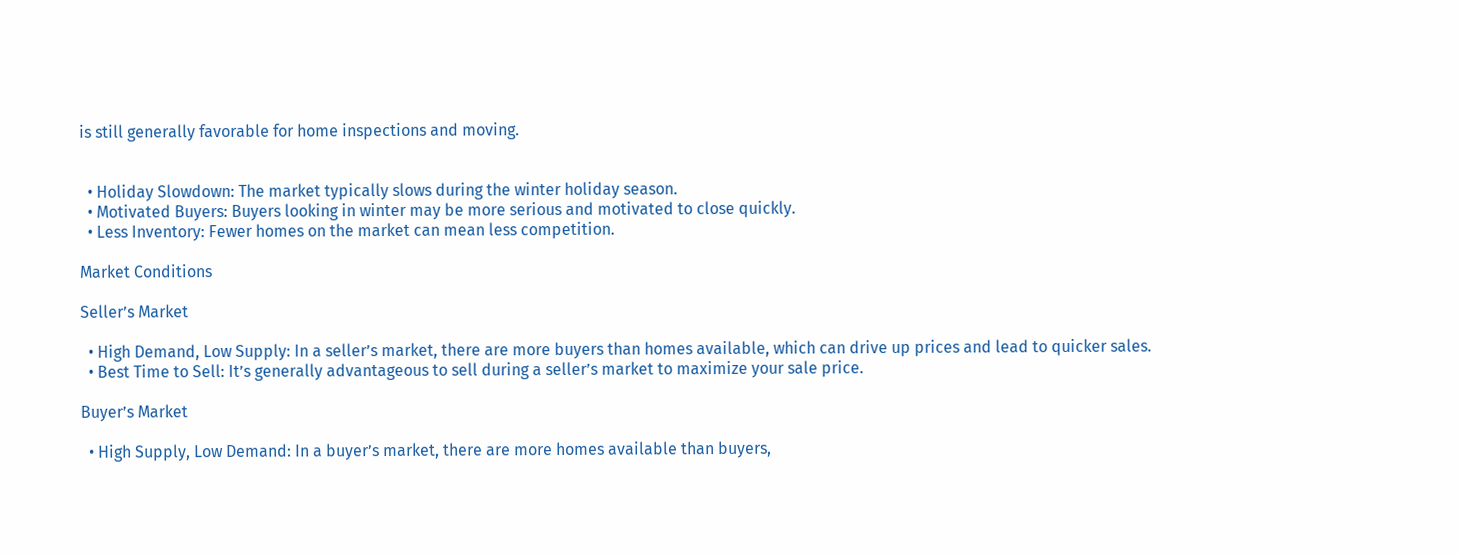is still generally favorable for home inspections and moving.


  • Holiday Slowdown: The market typically slows during the winter holiday season.
  • Motivated Buyers: Buyers looking in winter may be more serious and motivated to close quickly.
  • Less Inventory: Fewer homes on the market can mean less competition.

Market Conditions

Seller’s Market

  • High Demand, Low Supply: In a seller’s market, there are more buyers than homes available, which can drive up prices and lead to quicker sales.
  • Best Time to Sell: It’s generally advantageous to sell during a seller’s market to maximize your sale price.

Buyer’s Market

  • High Supply, Low Demand: In a buyer’s market, there are more homes available than buyers,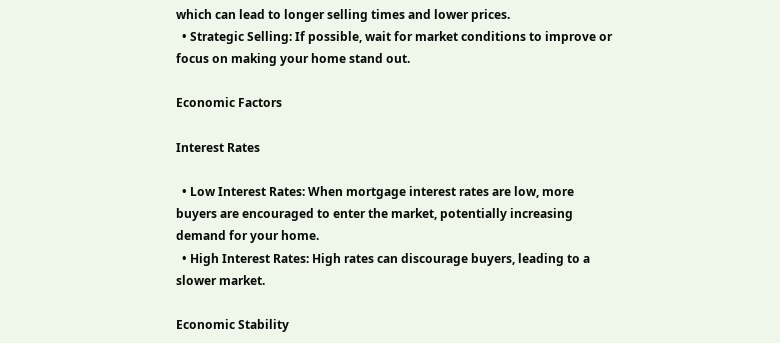which can lead to longer selling times and lower prices.
  • Strategic Selling: If possible, wait for market conditions to improve or focus on making your home stand out.

Economic Factors

Interest Rates

  • Low Interest Rates: When mortgage interest rates are low, more buyers are encouraged to enter the market, potentially increasing demand for your home.
  • High Interest Rates: High rates can discourage buyers, leading to a slower market.

Economic Stability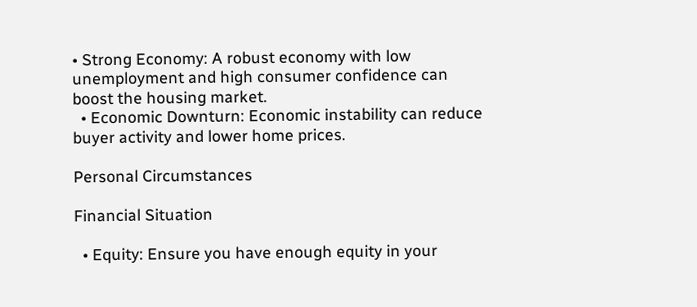• Strong Economy: A robust economy with low unemployment and high consumer confidence can boost the housing market.
  • Economic Downturn: Economic instability can reduce buyer activity and lower home prices.

Personal Circumstances

Financial Situation

  • Equity: Ensure you have enough equity in your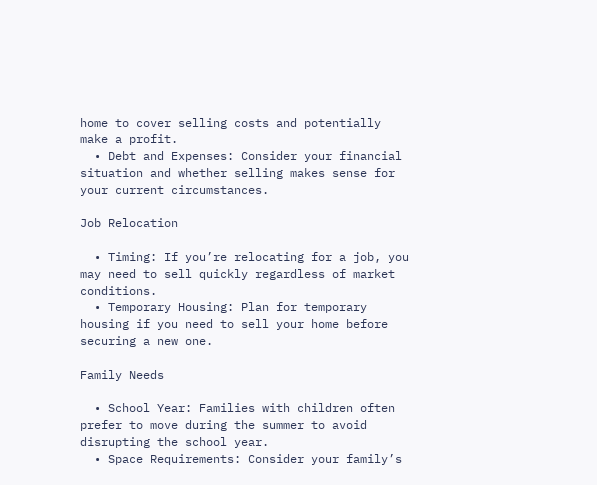home to cover selling costs and potentially make a profit.
  • Debt and Expenses: Consider your financial situation and whether selling makes sense for your current circumstances.

Job Relocation

  • Timing: If you’re relocating for a job, you may need to sell quickly regardless of market conditions.
  • Temporary Housing: Plan for temporary housing if you need to sell your home before securing a new one.

Family Needs

  • School Year: Families with children often prefer to move during the summer to avoid disrupting the school year.
  • Space Requirements: Consider your family’s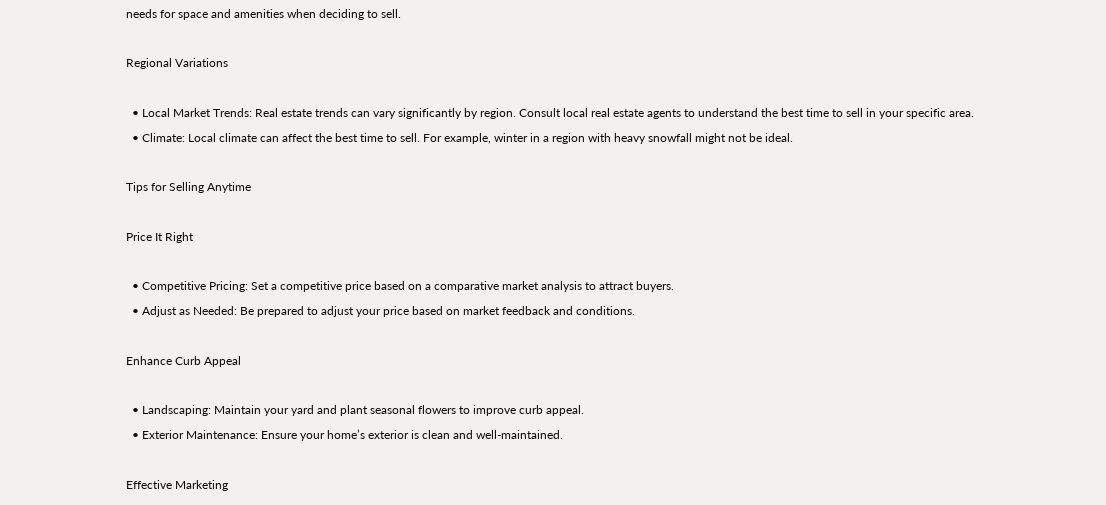needs for space and amenities when deciding to sell.

Regional Variations

  • Local Market Trends: Real estate trends can vary significantly by region. Consult local real estate agents to understand the best time to sell in your specific area.
  • Climate: Local climate can affect the best time to sell. For example, winter in a region with heavy snowfall might not be ideal.

Tips for Selling Anytime

Price It Right

  • Competitive Pricing: Set a competitive price based on a comparative market analysis to attract buyers.
  • Adjust as Needed: Be prepared to adjust your price based on market feedback and conditions.

Enhance Curb Appeal

  • Landscaping: Maintain your yard and plant seasonal flowers to improve curb appeal.
  • Exterior Maintenance: Ensure your home’s exterior is clean and well-maintained.

Effective Marketing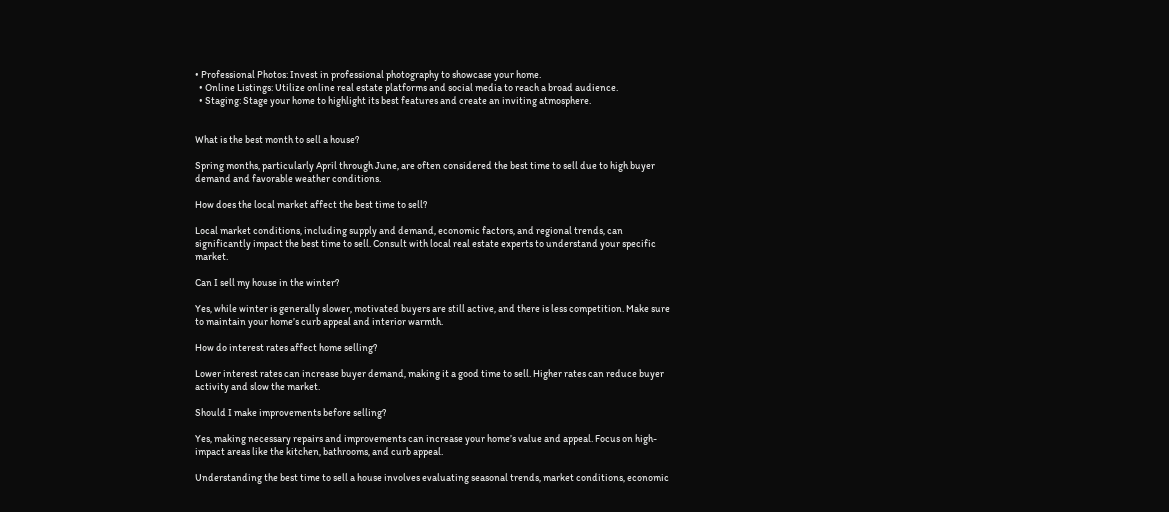• Professional Photos: Invest in professional photography to showcase your home.
  • Online Listings: Utilize online real estate platforms and social media to reach a broad audience.
  • Staging: Stage your home to highlight its best features and create an inviting atmosphere.


What is the best month to sell a house?

Spring months, particularly April through June, are often considered the best time to sell due to high buyer demand and favorable weather conditions.

How does the local market affect the best time to sell?

Local market conditions, including supply and demand, economic factors, and regional trends, can significantly impact the best time to sell. Consult with local real estate experts to understand your specific market.

Can I sell my house in the winter?

Yes, while winter is generally slower, motivated buyers are still active, and there is less competition. Make sure to maintain your home’s curb appeal and interior warmth.

How do interest rates affect home selling?

Lower interest rates can increase buyer demand, making it a good time to sell. Higher rates can reduce buyer activity and slow the market.

Should I make improvements before selling?

Yes, making necessary repairs and improvements can increase your home’s value and appeal. Focus on high-impact areas like the kitchen, bathrooms, and curb appeal.

Understanding the best time to sell a house involves evaluating seasonal trends, market conditions, economic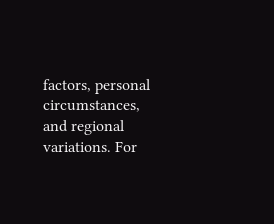factors, personal circumstances, and regional variations. For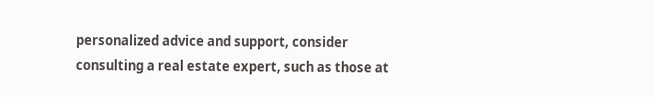personalized advice and support, consider consulting a real estate expert, such as those at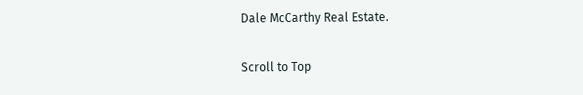Dale McCarthy Real Estate.

Scroll to Top